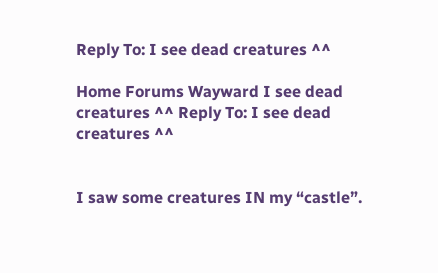Reply To: I see dead creatures ^^

Home Forums Wayward I see dead creatures ^^ Reply To: I see dead creatures ^^


I saw some creatures IN my “castle”.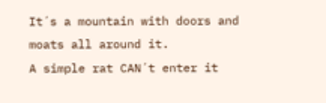It´s a mountain with doors and moats all around it.
A simple rat CAN´t enter it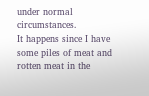under normal circumstances.
It happens since I have some piles of meat and rotten meat in the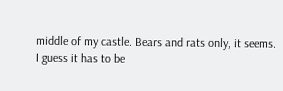middle of my castle. Bears and rats only, it seems.
I guess it has to be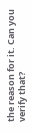the reason for it. Can you verify that?